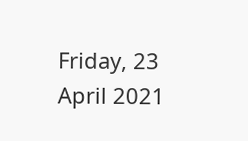Friday, 23 April 2021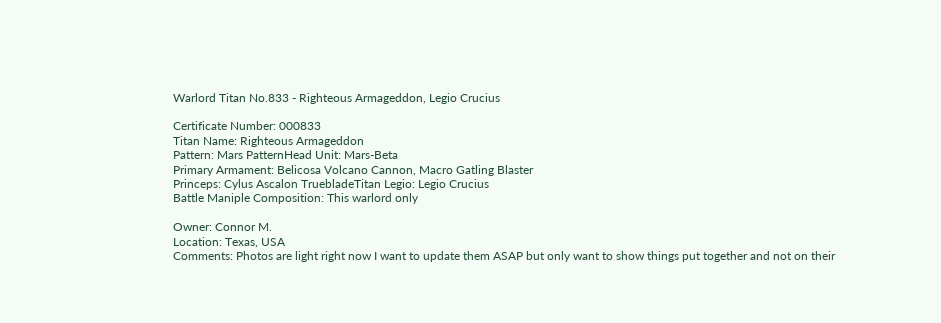Warlord Titan No.833 - Righteous Armageddon, Legio Crucius

Certificate Number: 000833
Titan Name: Righteous Armageddon
Pattern: Mars PatternHead Unit: Mars-Beta
Primary Armament: Belicosa Volcano Cannon, Macro Gatling Blaster
Princeps: Cylus Ascalon TruebladeTitan Legio: Legio Crucius
Battle Maniple Composition: This warlord only

Owner: Connor M.
Location: Texas, USA
Comments: Photos are light right now I want to update them ASAP but only want to show things put together and not on their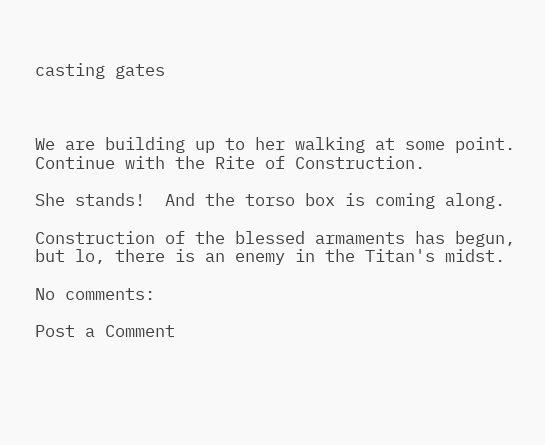casting gates



We are building up to her walking at some point.  Continue with the Rite of Construction.

She stands!  And the torso box is coming along.

Construction of the blessed armaments has begun, but lo, there is an enemy in the Titan's midst.

No comments:

Post a Comment